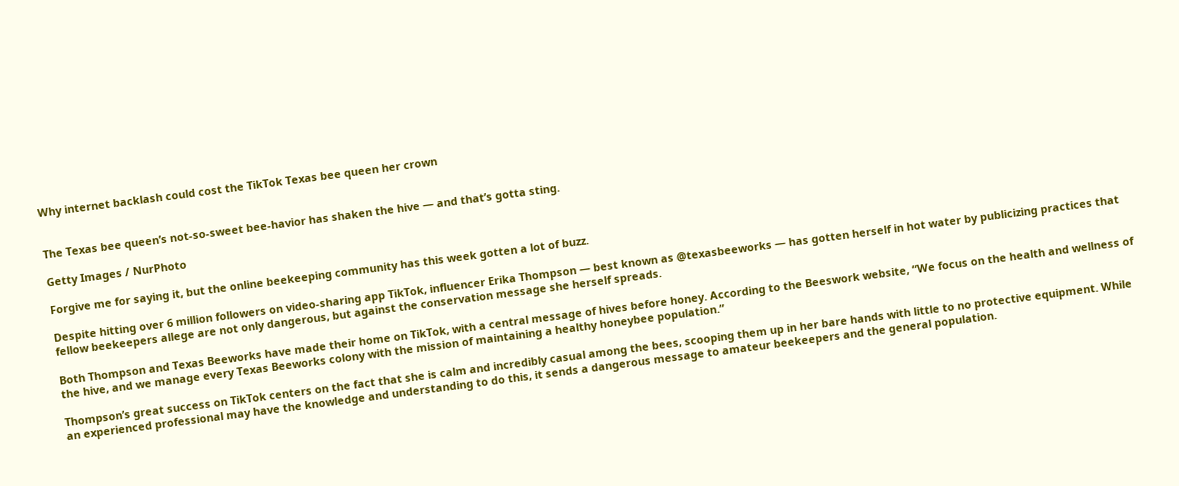Why internet backlash could cost the TikTok Texas bee queen her crown


The Texas bee queen’s not-so-sweet bee-havior has shaken the hive — and that’s gotta sting.

Getty Images / NurPhoto

Forgive me for saying it, but the online beekeeping community has this week gotten a lot of buzz.

Despite hitting over 6 million followers on video-sharing app TikTok, influencer Erika Thompson — best known as @texasbeeworks — has gotten herself in hot water by publicizing practices that fellow beekeepers allege are not only dangerous, but against the conservation message she herself spreads.

Both Thompson and Texas Beeworks have made their home on TikTok, with a central message of hives before honey. According to the Beeswork website, “We focus on the health and wellness of the hive, and we manage every Texas Beeworks colony with the mission of maintaining a healthy honeybee population.”

Thompson’s great success on TikTok centers on the fact that she is calm and incredibly casual among the bees, scooping them up in her bare hands with little to no protective equipment. While an experienced professional may have the knowledge and understanding to do this, it sends a dangerous message to amateur beekeepers and the general population.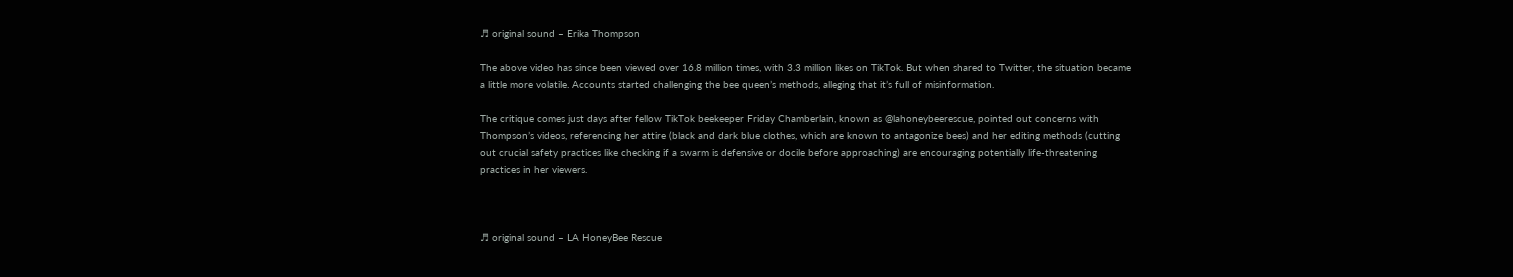♬ original sound – Erika Thompson

The above video has since been viewed over 16.8 million times, with 3.3 million likes on TikTok. But when shared to Twitter, the situation became a little more volatile. Accounts started challenging the bee queen’s methods, alleging that it’s full of misinformation.

The critique comes just days after fellow TikTok beekeeper Friday Chamberlain, known as @lahoneybeerescue, pointed out concerns with Thompson’s videos, referencing her attire (black and dark blue clothes, which are known to antagonize bees) and her editing methods (cutting out crucial safety practices like checking if a swarm is defensive or docile before approaching) are encouraging potentially life-threatening practices in her viewers.



♬ original sound – LA HoneyBee Rescue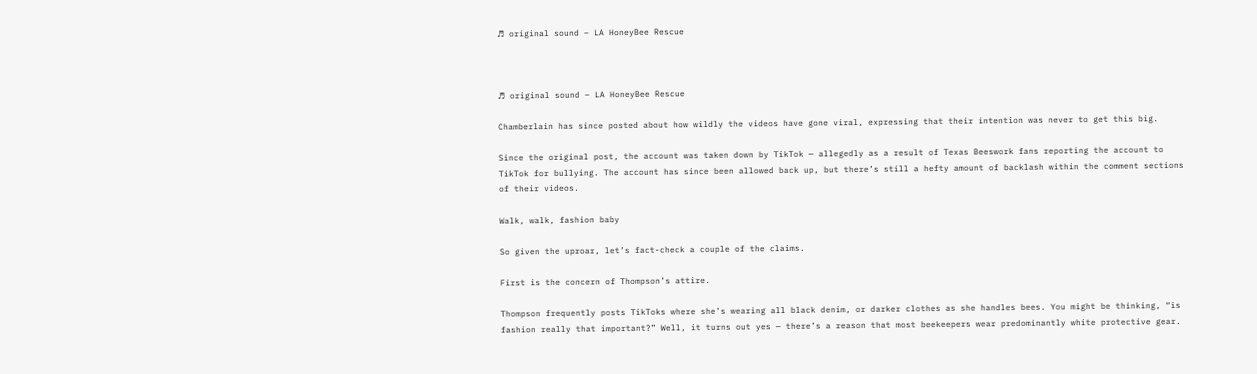♬ original sound – LA HoneyBee Rescue



♬ original sound – LA HoneyBee Rescue

Chamberlain has since posted about how wildly the videos have gone viral, expressing that their intention was never to get this big.

Since the original post, the account was taken down by TikTok — allegedly as a result of Texas Beeswork fans reporting the account to TikTok for bullying. The account has since been allowed back up, but there’s still a hefty amount of backlash within the comment sections of their videos.

Walk, walk, fashion baby

So given the uproar, let’s fact-check a couple of the claims.

First is the concern of Thompson’s attire.

Thompson frequently posts TikToks where she’s wearing all black denim, or darker clothes as she handles bees. You might be thinking, “is fashion really that important?” Well, it turns out yes — there’s a reason that most beekeepers wear predominantly white protective gear.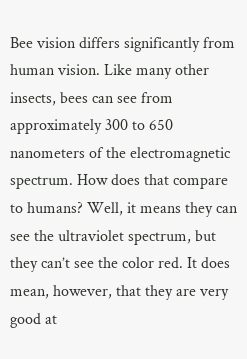Bee vision differs significantly from human vision. Like many other insects, bees can see from approximately 300 to 650 nanometers of the electromagnetic spectrum. How does that compare to humans? Well, it means they can see the ultraviolet spectrum, but they can’t see the color red. It does mean, however, that they are very good at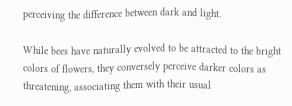perceiving the difference between dark and light.

While bees have naturally evolved to be attracted to the bright colors of flowers, they conversely perceive darker colors as threatening, associating them with their usual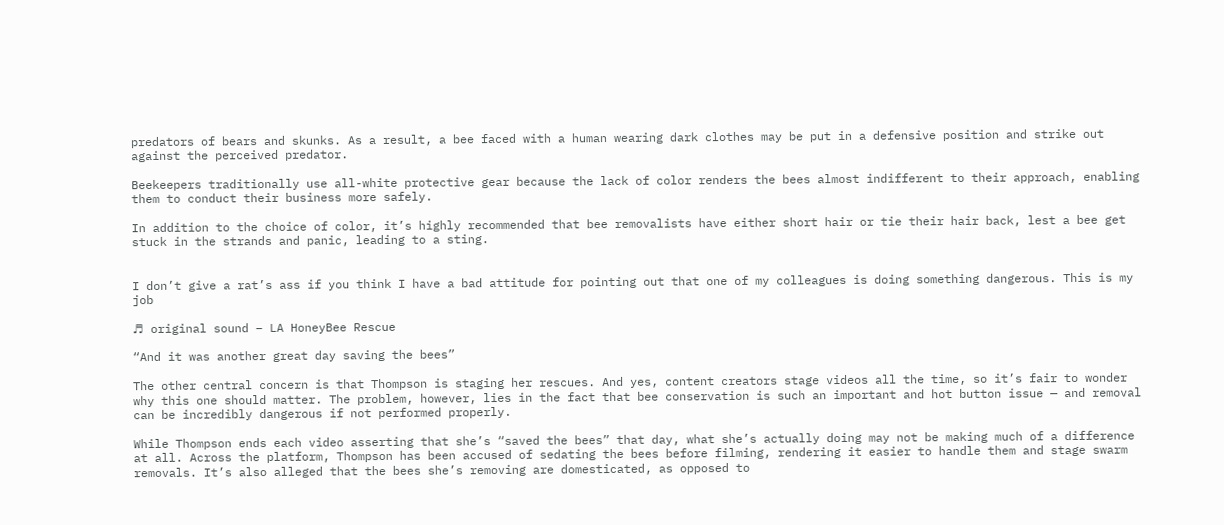predators of bears and skunks. As a result, a bee faced with a human wearing dark clothes may be put in a defensive position and strike out against the perceived predator.

Beekeepers traditionally use all-white protective gear because the lack of color renders the bees almost indifferent to their approach, enabling them to conduct their business more safely.

In addition to the choice of color, it’s highly recommended that bee removalists have either short hair or tie their hair back, lest a bee get stuck in the strands and panic, leading to a sting.


I don’t give a rat’s ass if you think I have a bad attitude for pointing out that one of my colleagues is doing something dangerous. This is my job

♬ original sound – LA HoneyBee Rescue

“And it was another great day saving the bees”

The other central concern is that Thompson is staging her rescues. And yes, content creators stage videos all the time, so it’s fair to wonder why this one should matter. The problem, however, lies in the fact that bee conservation is such an important and hot button issue — and removal can be incredibly dangerous if not performed properly.

While Thompson ends each video asserting that she’s “saved the bees” that day, what she’s actually doing may not be making much of a difference at all. Across the platform, Thompson has been accused of sedating the bees before filming, rendering it easier to handle them and stage swarm removals. It’s also alleged that the bees she’s removing are domesticated, as opposed to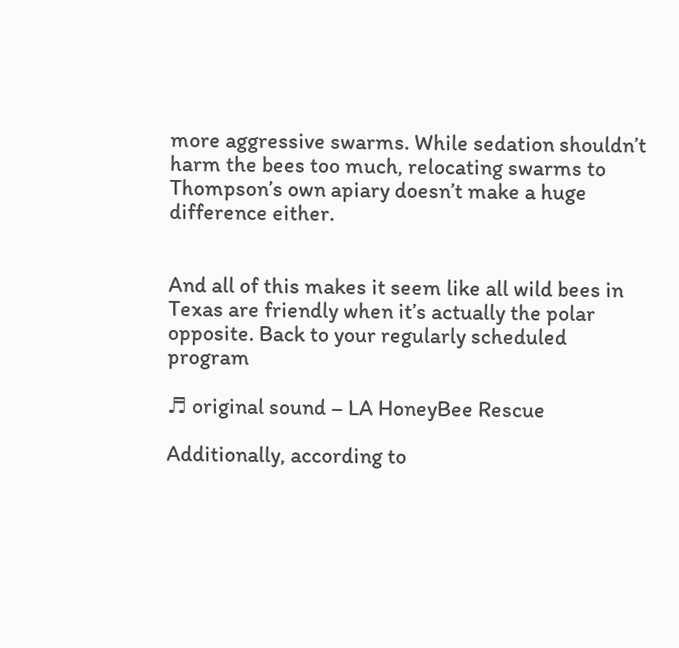more aggressive swarms. While sedation shouldn’t harm the bees too much, relocating swarms to Thompson’s own apiary doesn’t make a huge difference either.


And all of this makes it seem like all wild bees in Texas are friendly when it’s actually the polar opposite. Back to your regularly scheduled program

♬ original sound – LA HoneyBee Rescue

Additionally, according to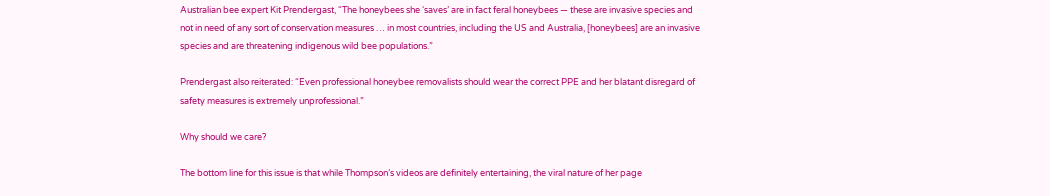Australian bee expert Kit Prendergast, “The honeybees she ‘saves’ are in fact feral honeybees — these are invasive species and not in need of any sort of conservation measures … in most countries, including the US and Australia, [honeybees] are an invasive species and are threatening indigenous wild bee populations.”

Prendergast also reiterated: “Even professional honeybee removalists should wear the correct PPE and her blatant disregard of safety measures is extremely unprofessional.”

Why should we care?

The bottom line for this issue is that while Thompson’s videos are definitely entertaining, the viral nature of her page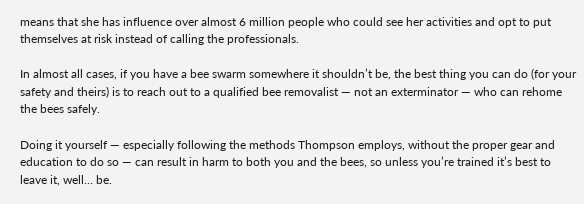means that she has influence over almost 6 million people who could see her activities and opt to put themselves at risk instead of calling the professionals.

In almost all cases, if you have a bee swarm somewhere it shouldn’t be, the best thing you can do (for your safety and theirs) is to reach out to a qualified bee removalist — not an exterminator — who can rehome the bees safely.

Doing it yourself — especially following the methods Thompson employs, without the proper gear and education to do so — can result in harm to both you and the bees, so unless you’re trained it’s best to leave it, well… be.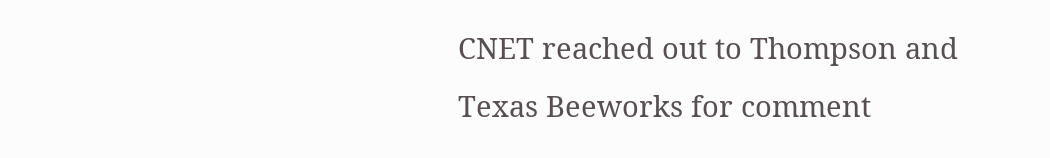CNET reached out to Thompson and Texas Beeworks for comment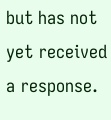but has not yet received a response.